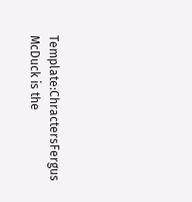Template:ChractersFergus McDuck is the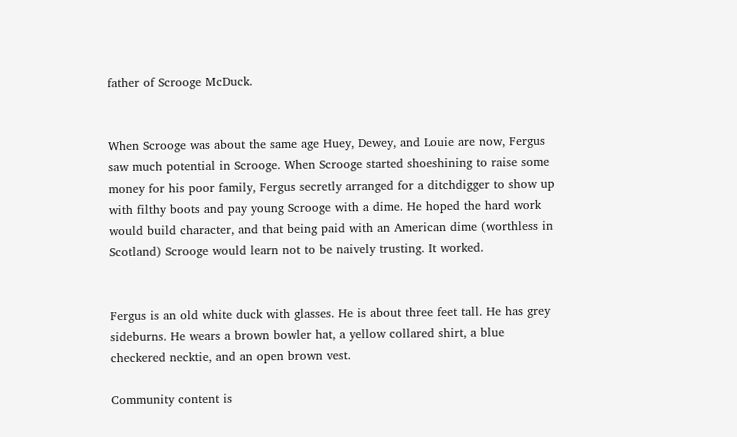father of Scrooge McDuck.


When Scrooge was about the same age Huey, Dewey, and Louie are now, Fergus saw much potential in Scrooge. When Scrooge started shoeshining to raise some money for his poor family, Fergus secretly arranged for a ditchdigger to show up with filthy boots and pay young Scrooge with a dime. He hoped the hard work would build character, and that being paid with an American dime (worthless in Scotland) Scrooge would learn not to be naively trusting. It worked.


Fergus is an old white duck with glasses. He is about three feet tall. He has grey sideburns. He wears a brown bowler hat, a yellow collared shirt, a blue checkered necktie, and an open brown vest.

Community content is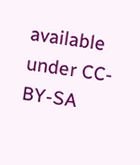available under CC-BY-SA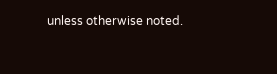unless otherwise noted.